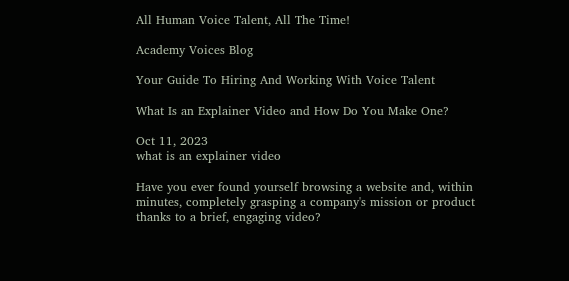All Human Voice Talent, All The Time!

Academy Voices Blog

Your Guide To Hiring And Working With Voice Talent

What Is an Explainer Video and How Do You Make One?

Oct 11, 2023
what is an explainer video

Have you ever found yourself browsing a website and, within minutes, completely grasping a company's mission or product thanks to a brief, engaging video?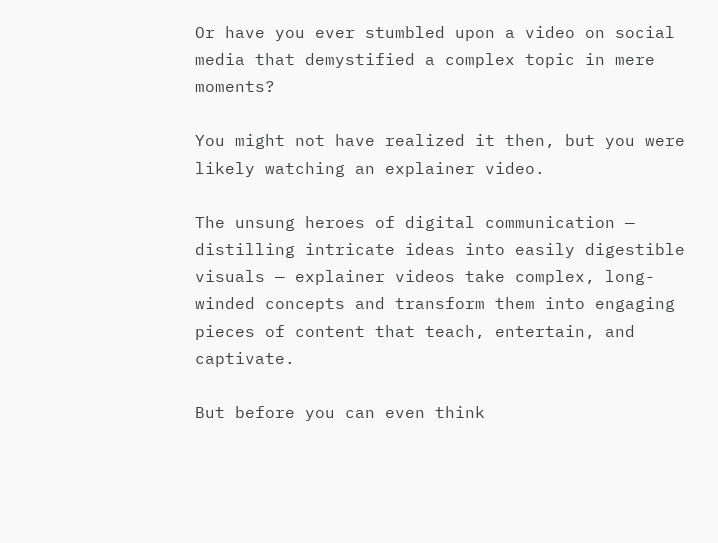Or have you ever stumbled upon a video on social media that demystified a complex topic in mere moments?

You might not have realized it then, but you were likely watching an explainer video.

The unsung heroes of digital communication — distilling intricate ideas into easily digestible visuals — explainer videos take complex, long-winded concepts and transform them into engaging pieces of content that teach, entertain, and captivate.

But before you can even think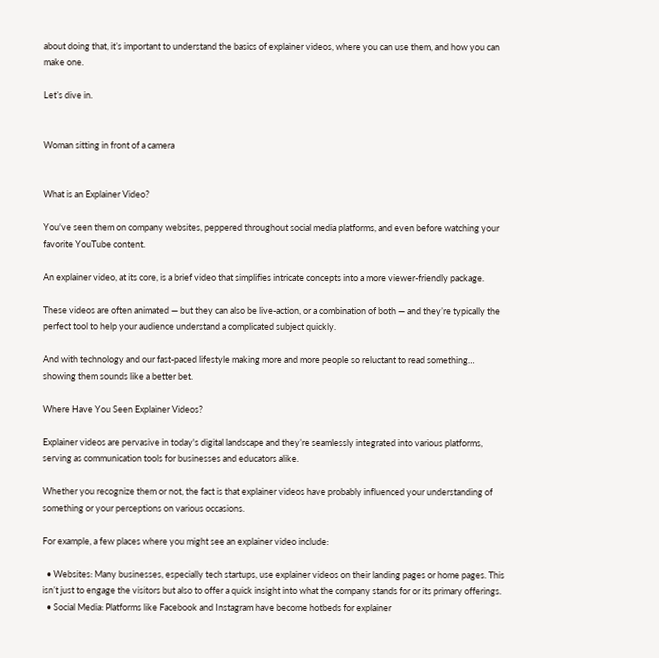about doing that, it’s important to understand the basics of explainer videos, where you can use them, and how you can make one.

Let’s dive in.


Woman sitting in front of a camera


What is an Explainer Video?

You've seen them on company websites, peppered throughout social media platforms, and even before watching your favorite YouTube content.

An explainer video, at its core, is a brief video that simplifies intricate concepts into a more viewer-friendly package.

These videos are often animated — but they can also be live-action, or a combination of both — and they’re typically the perfect tool to help your audience understand a complicated subject quickly.

And with technology and our fast-paced lifestyle making more and more people so reluctant to read something… showing them sounds like a better bet.

Where Have You Seen Explainer Videos?

Explainer videos are pervasive in today's digital landscape and they’re seamlessly integrated into various platforms, serving as communication tools for businesses and educators alike.

Whether you recognize them or not, the fact is that explainer videos have probably influenced your understanding of something or your perceptions on various occasions.

For example, a few places where you might see an explainer video include:

  • Websites: Many businesses, especially tech startups, use explainer videos on their landing pages or home pages. This isn’t just to engage the visitors but also to offer a quick insight into what the company stands for or its primary offerings.
  • Social Media: Platforms like Facebook and Instagram have become hotbeds for explainer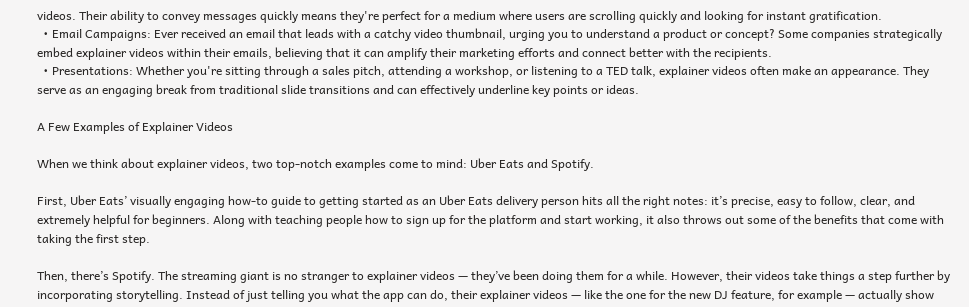videos. Their ability to convey messages quickly means they're perfect for a medium where users are scrolling quickly and looking for instant gratification.
  • Email Campaigns: Ever received an email that leads with a catchy video thumbnail, urging you to understand a product or concept? Some companies strategically embed explainer videos within their emails, believing that it can amplify their marketing efforts and connect better with the recipients.
  • Presentations: Whether you're sitting through a sales pitch, attending a workshop, or listening to a TED talk, explainer videos often make an appearance. They serve as an engaging break from traditional slide transitions and can effectively underline key points or ideas.

A Few Examples of Explainer Videos

When we think about explainer videos, two top-notch examples come to mind: Uber Eats and Spotify.

First, Uber Eats’ visually engaging how-to guide to getting started as an Uber Eats delivery person hits all the right notes: it’s precise, easy to follow, clear, and extremely helpful for beginners. Along with teaching people how to sign up for the platform and start working, it also throws out some of the benefits that come with taking the first step.

Then, there’s Spotify. The streaming giant is no stranger to explainer videos — they’ve been doing them for a while. However, their videos take things a step further by incorporating storytelling. Instead of just telling you what the app can do, their explainer videos — like the one for the new DJ feature, for example — actually show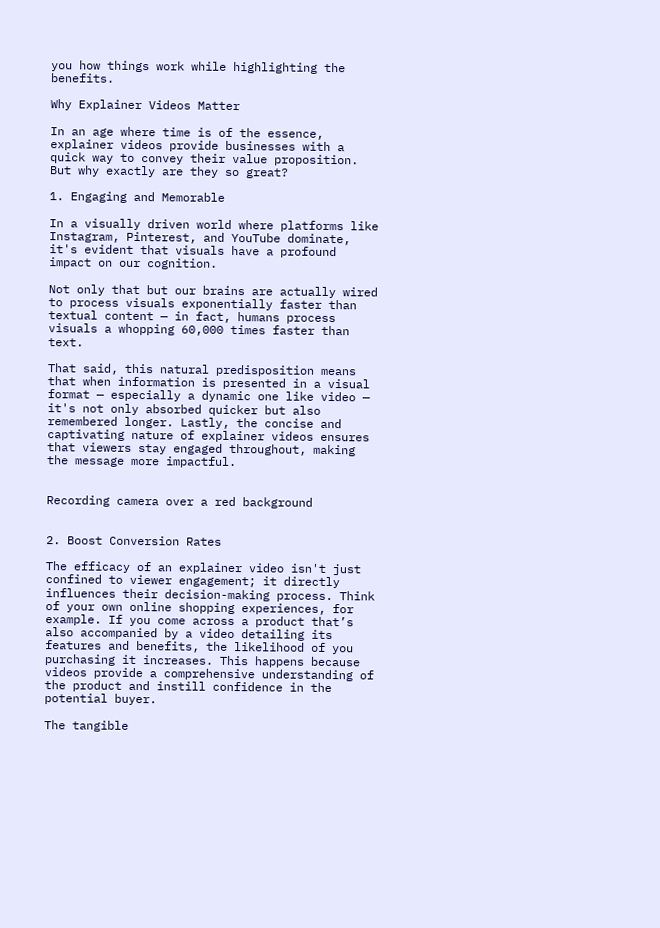you how things work while highlighting the benefits.

Why Explainer Videos Matter

In an age where time is of the essence, explainer videos provide businesses with a quick way to convey their value proposition. But why exactly are they so great?

1. Engaging and Memorable

In a visually driven world where platforms like Instagram, Pinterest, and YouTube dominate, it's evident that visuals have a profound impact on our cognition.

Not only that but our brains are actually wired to process visuals exponentially faster than textual content — in fact, humans process visuals a whopping 60,000 times faster than text.

That said, this natural predisposition means that when information is presented in a visual format — especially a dynamic one like video — it's not only absorbed quicker but also remembered longer. Lastly, the concise and captivating nature of explainer videos ensures that viewers stay engaged throughout, making the message more impactful.


Recording camera over a red background


2. Boost Conversion Rates

The efficacy of an explainer video isn't just confined to viewer engagement; it directly influences their decision-making process. Think of your own online shopping experiences, for example. If you come across a product that’s also accompanied by a video detailing its features and benefits, the likelihood of you purchasing it increases. This happens because videos provide a comprehensive understanding of the product and instill confidence in the potential buyer.

The tangible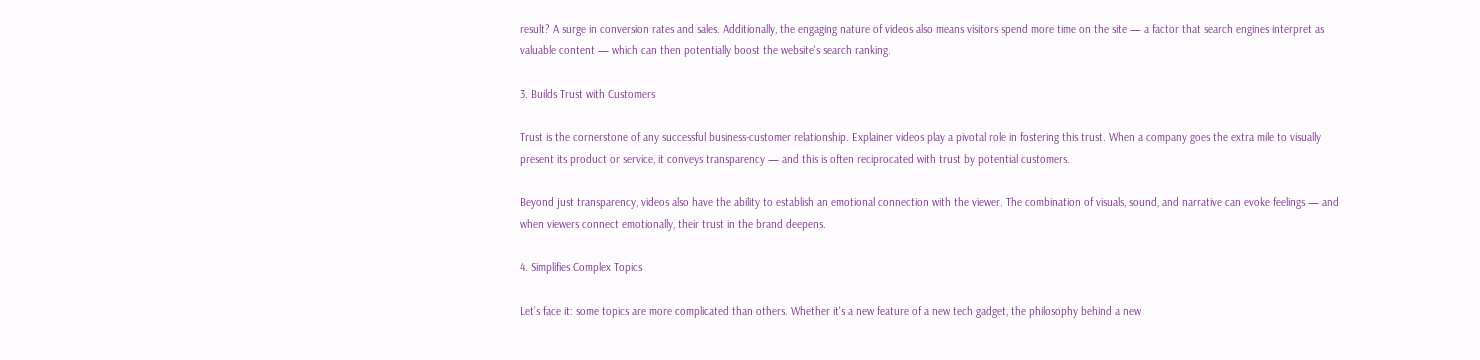result? A surge in conversion rates and sales. Additionally, the engaging nature of videos also means visitors spend more time on the site — a factor that search engines interpret as valuable content — which can then potentially boost the website's search ranking.

3. Builds Trust with Customers

Trust is the cornerstone of any successful business-customer relationship. Explainer videos play a pivotal role in fostering this trust. When a company goes the extra mile to visually present its product or service, it conveys transparency — and this is often reciprocated with trust by potential customers.

Beyond just transparency, videos also have the ability to establish an emotional connection with the viewer. The combination of visuals, sound, and narrative can evoke feelings — and when viewers connect emotionally, their trust in the brand deepens.

4. Simplifies Complex Topics

Let’s face it: some topics are more complicated than others. Whether it's a new feature of a new tech gadget, the philosophy behind a new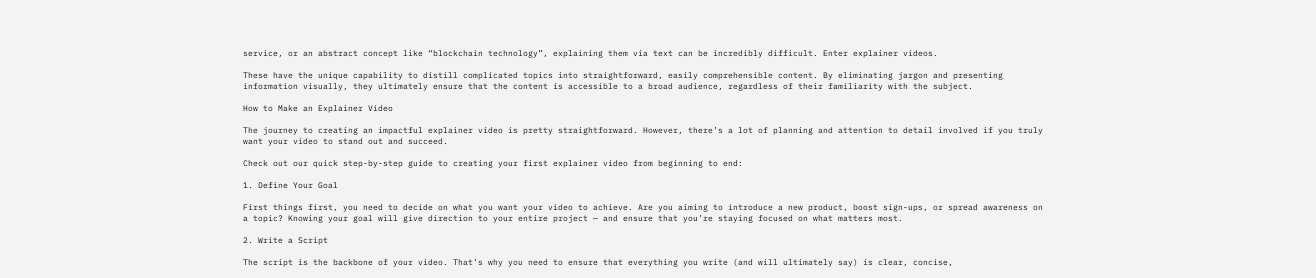service, or an abstract concept like “blockchain technology”, explaining them via text can be incredibly difficult. Enter explainer videos.

These have the unique capability to distill complicated topics into straightforward, easily comprehensible content. By eliminating jargon and presenting information visually, they ultimately ensure that the content is accessible to a broad audience, regardless of their familiarity with the subject.

How to Make an Explainer Video

The journey to creating an impactful explainer video is pretty straightforward. However, there’s a lot of planning and attention to detail involved if you truly want your video to stand out and succeed.

Check out our quick step-by-step guide to creating your first explainer video from beginning to end:

1. Define Your Goal

First things first, you need to decide on what you want your video to achieve. Are you aiming to introduce a new product, boost sign-ups, or spread awareness on a topic? Knowing your goal will give direction to your entire project — and ensure that you’re staying focused on what matters most.

2. Write a Script

The script is the backbone of your video. That’s why you need to ensure that everything you write (and will ultimately say) is clear, concise,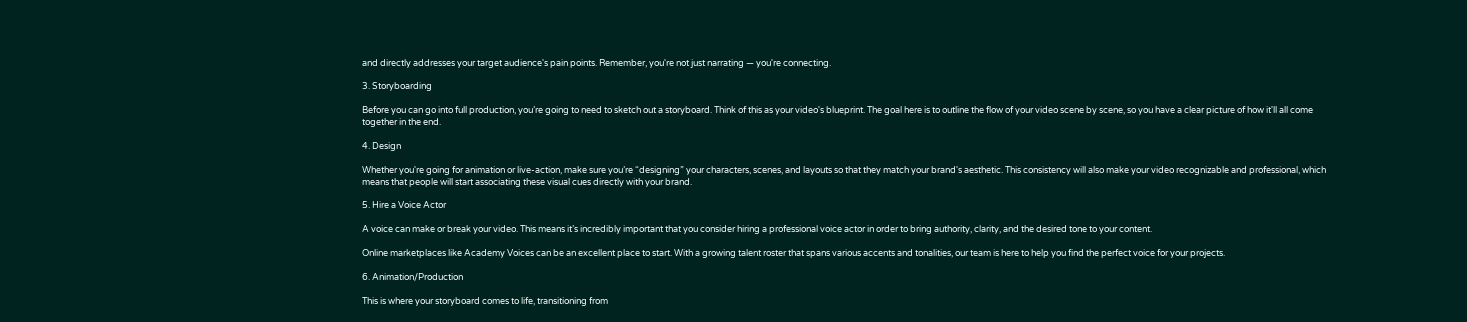and directly addresses your target audience's pain points. Remember, you're not just narrating — you're connecting.

3. Storyboarding

Before you can go into full production, you’re going to need to sketch out a storyboard. Think of this as your video's blueprint. The goal here is to outline the flow of your video scene by scene, so you have a clear picture of how it'll all come together in the end.

4. Design

Whether you're going for animation or live-action, make sure you’re “designing” your characters, scenes, and layouts so that they match your brand's aesthetic. This consistency will also make your video recognizable and professional, which means that people will start associating these visual cues directly with your brand.

5. Hire a Voice Actor

A voice can make or break your video. This means it’s incredibly important that you consider hiring a professional voice actor in order to bring authority, clarity, and the desired tone to your content.

Online marketplaces like Academy Voices can be an excellent place to start. With a growing talent roster that spans various accents and tonalities, our team is here to help you find the perfect voice for your projects.

6. Animation/Production

This is where your storyboard comes to life, transitioning from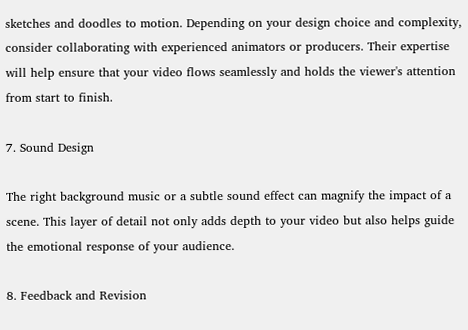sketches and doodles to motion. Depending on your design choice and complexity, consider collaborating with experienced animators or producers. Their expertise will help ensure that your video flows seamlessly and holds the viewer's attention from start to finish.

7. Sound Design

The right background music or a subtle sound effect can magnify the impact of a scene. This layer of detail not only adds depth to your video but also helps guide the emotional response of your audience.

8. Feedback and Revision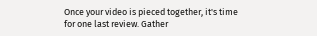Once your video is pieced together, it's time for one last review. Gather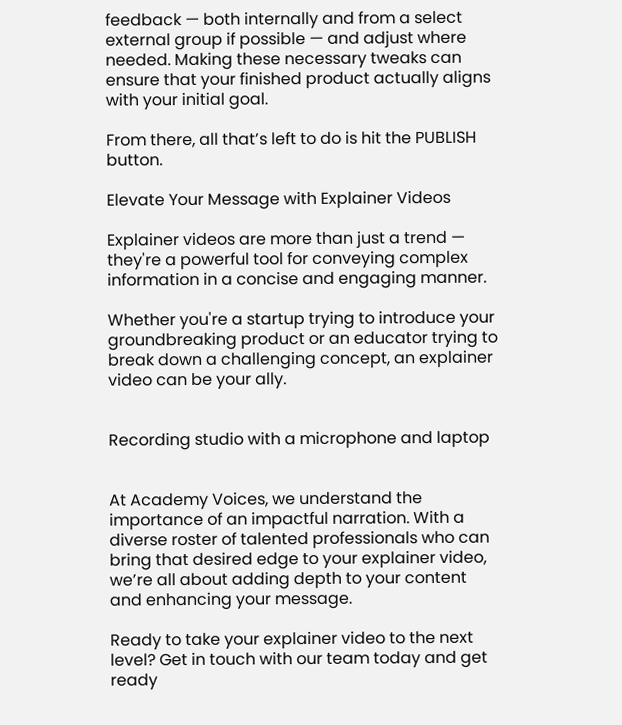feedback — both internally and from a select external group if possible — and adjust where needed. Making these necessary tweaks can ensure that your finished product actually aligns with your initial goal.

From there, all that’s left to do is hit the PUBLISH button.

Elevate Your Message with Explainer Videos

Explainer videos are more than just a trend — they're a powerful tool for conveying complex information in a concise and engaging manner.

Whether you're a startup trying to introduce your groundbreaking product or an educator trying to break down a challenging concept, an explainer video can be your ally.


Recording studio with a microphone and laptop


At Academy Voices, we understand the importance of an impactful narration. With a diverse roster of talented professionals who can bring that desired edge to your explainer video, we’re all about adding depth to your content and enhancing your message.

Ready to take your explainer video to the next level? Get in touch with our team today and get ready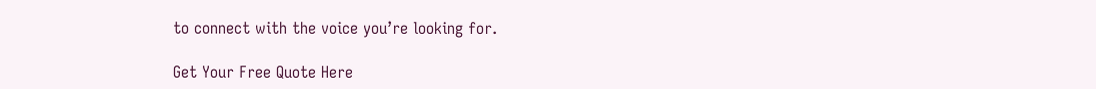to connect with the voice you’re looking for.

Get Your Free Quote Here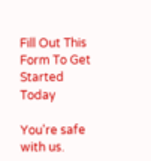Fill Out This Form To Get Started Today

You're safe with us.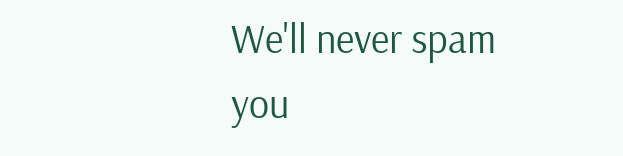We'll never spam you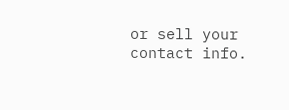or sell your contact info.